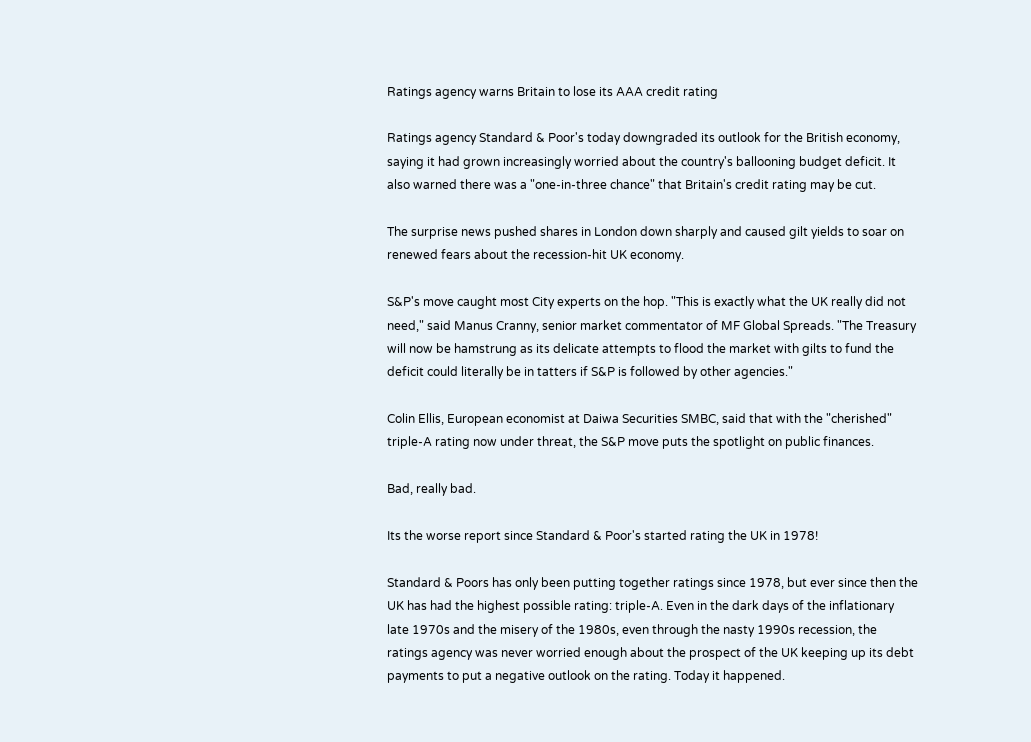Ratings agency warns Britain to lose its AAA credit rating

Ratings agency Standard & Poor's today downgraded its outlook for the British economy, saying it had grown increasingly worried about the country's ballooning budget deficit. It also warned there was a "one-in-three chance" that Britain's credit rating may be cut.

The surprise news pushed shares in London down sharply and caused gilt yields to soar on renewed fears about the recession-hit UK economy.

S&P's move caught most City experts on the hop. "This is exactly what the UK really did not need," said Manus Cranny, senior market commentator of MF Global Spreads. "The Treasury will now be hamstrung as its delicate attempts to flood the market with gilts to fund the deficit could literally be in tatters if S&P is followed by other agencies."

Colin Ellis, European economist at Daiwa Securities SMBC, said that with the "cherished" triple-A rating now under threat, the S&P move puts the spotlight on public finances.

Bad, really bad.

Its the worse report since Standard & Poor's started rating the UK in 1978!

Standard & Poors has only been putting together ratings since 1978, but ever since then the UK has had the highest possible rating: triple-A. Even in the dark days of the inflationary late 1970s and the misery of the 1980s, even through the nasty 1990s recession, the ratings agency was never worried enough about the prospect of the UK keeping up its debt payments to put a negative outlook on the rating. Today it happened.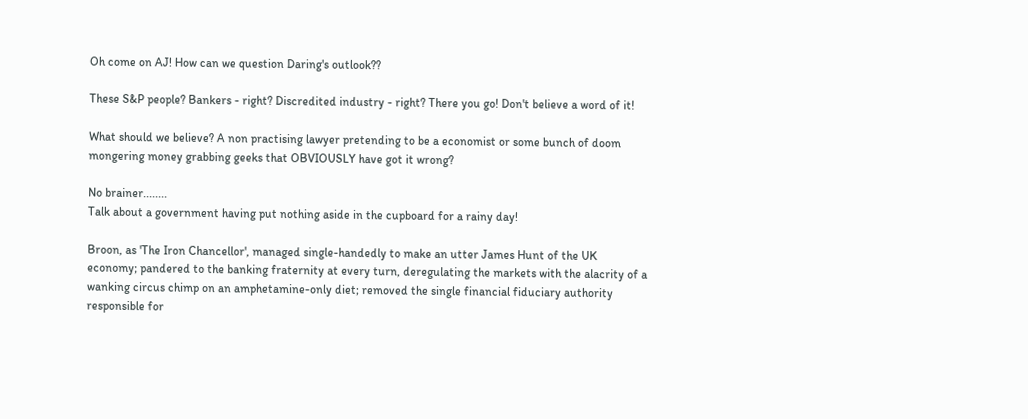Oh come on AJ! How can we question Daring's outlook??

These S&P people? Bankers - right? Discredited industry - right? There you go! Don't believe a word of it!

What should we believe? A non practising lawyer pretending to be a economist or some bunch of doom mongering money grabbing geeks that OBVIOUSLY have got it wrong?

No brainer........
Talk about a government having put nothing aside in the cupboard for a rainy day!

Broon, as 'The Iron Chancellor', managed single-handedly to make an utter James Hunt of the UK economy; pandered to the banking fraternity at every turn, deregulating the markets with the alacrity of a wanking circus chimp on an amphetamine-only diet; removed the single financial fiduciary authority responsible for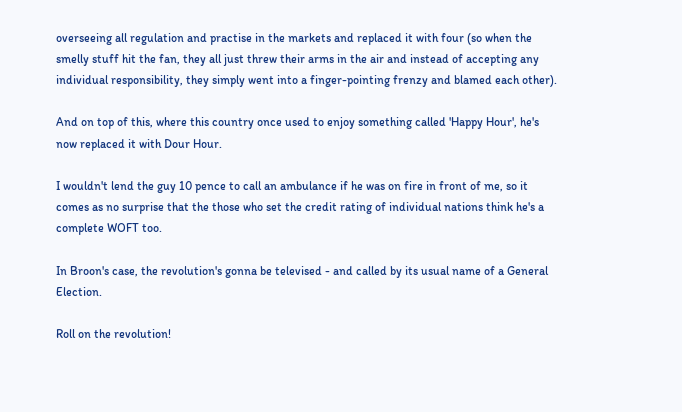overseeing all regulation and practise in the markets and replaced it with four (so when the smelly stuff hit the fan, they all just threw their arms in the air and instead of accepting any individual responsibility, they simply went into a finger-pointing frenzy and blamed each other).

And on top of this, where this country once used to enjoy something called 'Happy Hour', he's now replaced it with Dour Hour.

I wouldn't lend the guy 10 pence to call an ambulance if he was on fire in front of me, so it comes as no surprise that the those who set the credit rating of individual nations think he's a complete WOFT too.

In Broon's case, the revolution's gonna be televised - and called by its usual name of a General Election.

Roll on the revolution!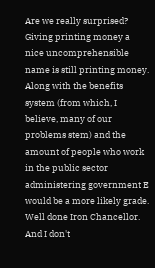Are we really surprised? Giving printing money a nice uncomprehensible name is still printing money. Along with the benefits system (from which, I believe, many of our problems stem) and the amount of people who work in the public sector administering government E would be a more likely grade. Well done Iron Chancellor. And I don't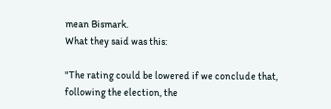mean Bismark.
What they said was this:

"The rating could be lowered if we conclude that, following the election, the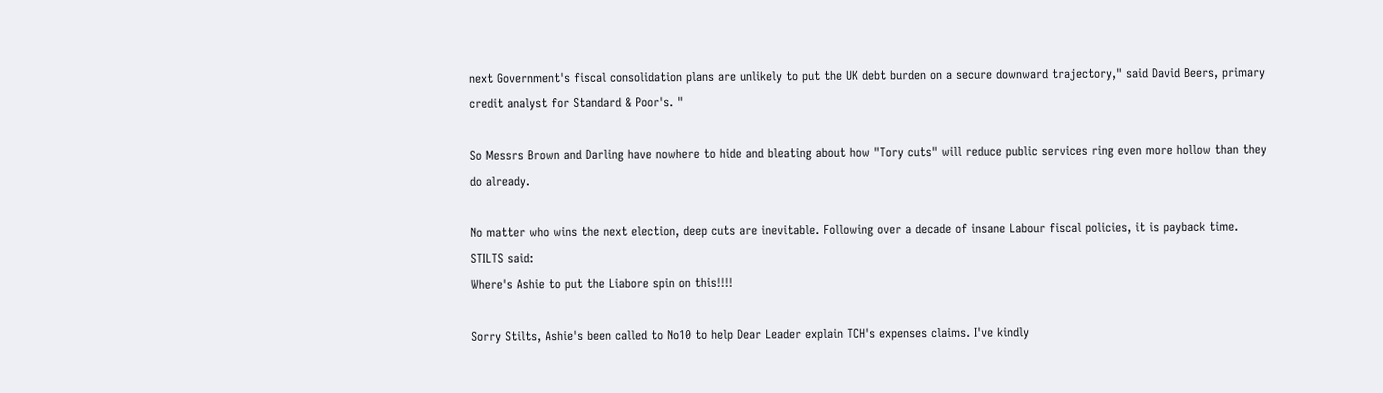next Government's fiscal consolidation plans are unlikely to put the UK debt burden on a secure downward trajectory," said David Beers, primary credit analyst for Standard & Poor's. "

So Messrs Brown and Darling have nowhere to hide and bleating about how "Tory cuts" will reduce public services ring even more hollow than they do already.

No matter who wins the next election, deep cuts are inevitable. Following over a decade of insane Labour fiscal policies, it is payback time.
STILTS said:
Where's Ashie to put the Liabore spin on this!!!!

Sorry Stilts, Ashie's been called to No10 to help Dear Leader explain TCH's expenses claims. I've kindly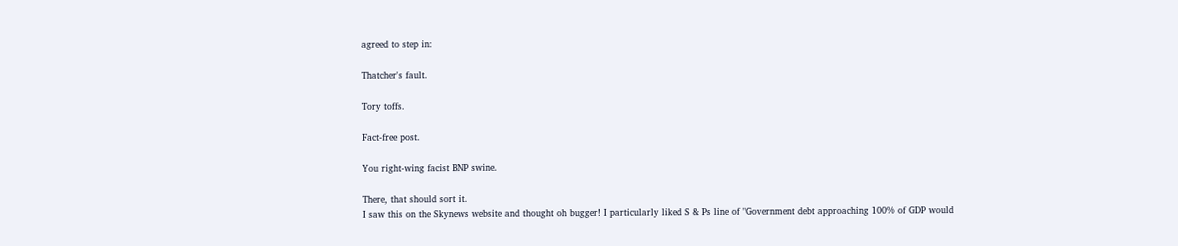agreed to step in:

Thatcher's fault.

Tory toffs.

Fact-free post.

You right-wing facist BNP swine.

There, that should sort it.
I saw this on the Skynews website and thought oh bugger! I particularly liked S & Ps line of "Government debt approaching 100% of GDP would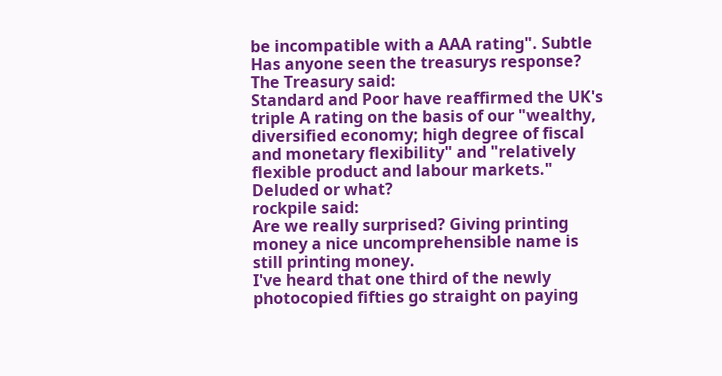be incompatible with a AAA rating". Subtle
Has anyone seen the treasurys response?
The Treasury said:
Standard and Poor have reaffirmed the UK's triple A rating on the basis of our "wealthy, diversified economy; high degree of fiscal and monetary flexibility" and "relatively flexible product and labour markets."
Deluded or what?
rockpile said:
Are we really surprised? Giving printing money a nice uncomprehensible name is still printing money.
I've heard that one third of the newly photocopied fifties go straight on paying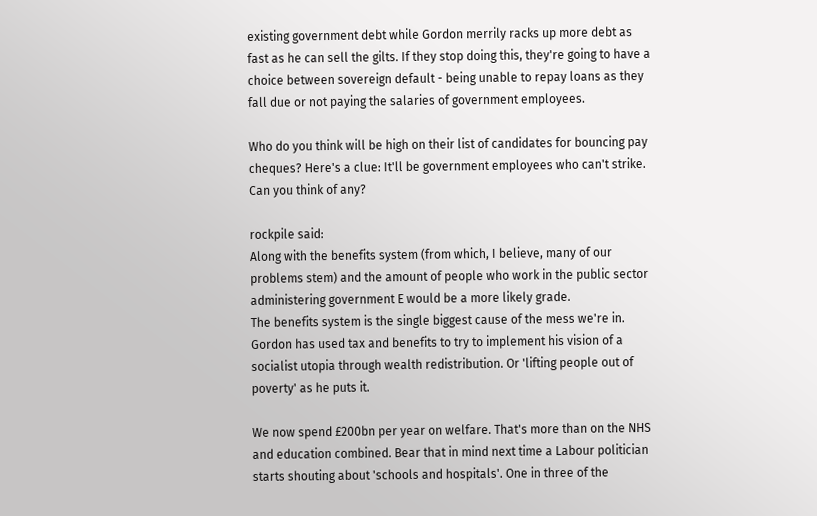existing government debt while Gordon merrily racks up more debt as fast as he can sell the gilts. If they stop doing this, they're going to have a choice between sovereign default - being unable to repay loans as they fall due or not paying the salaries of government employees.

Who do you think will be high on their list of candidates for bouncing pay cheques? Here's a clue: It'll be government employees who can't strike. Can you think of any?

rockpile said:
Along with the benefits system (from which, I believe, many of our problems stem) and the amount of people who work in the public sector administering government E would be a more likely grade.
The benefits system is the single biggest cause of the mess we're in. Gordon has used tax and benefits to try to implement his vision of a socialist utopia through wealth redistribution. Or 'lifting people out of poverty' as he puts it.

We now spend £200bn per year on welfare. That's more than on the NHS and education combined. Bear that in mind next time a Labour politician starts shouting about 'schools and hospitals'. One in three of the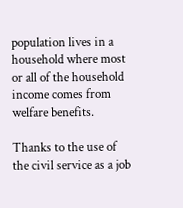population lives in a household where most or all of the household income comes from welfare benefits.

Thanks to the use of the civil service as a job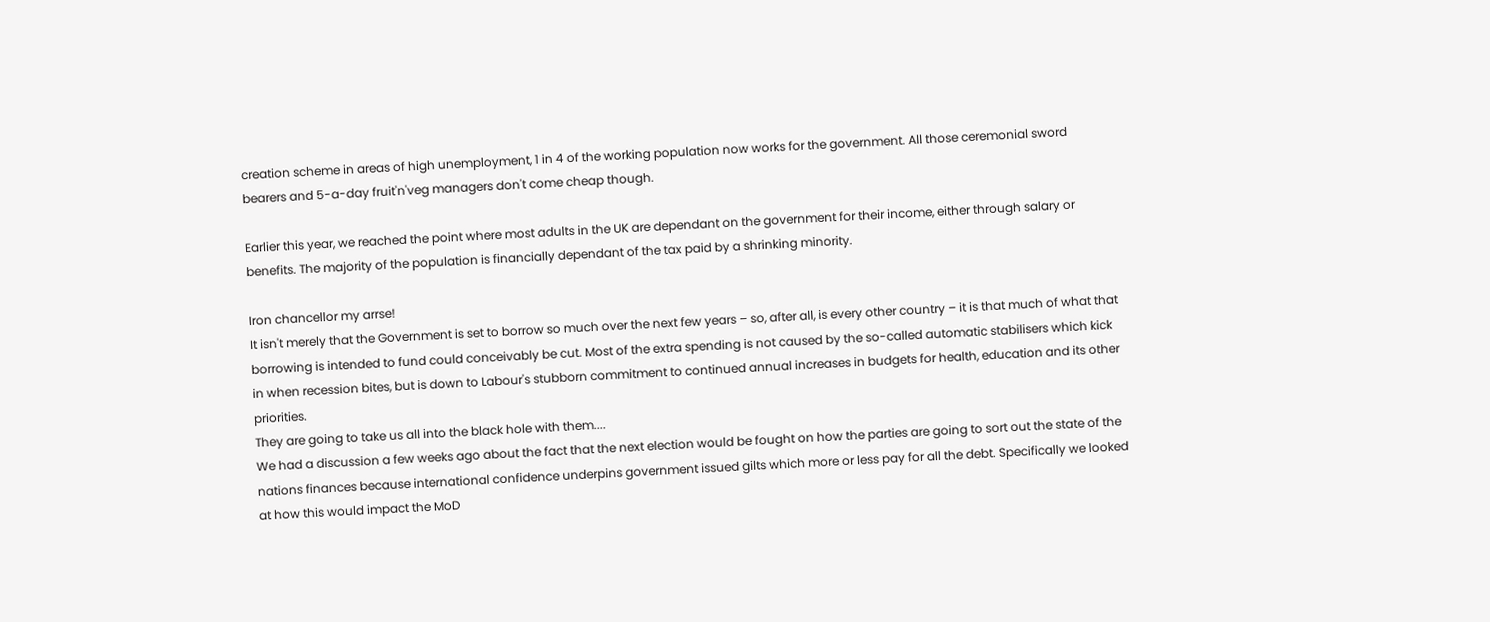creation scheme in areas of high unemployment, 1 in 4 of the working population now works for the government. All those ceremonial sword bearers and 5-a-day fruit'n'veg managers don't come cheap though.

Earlier this year, we reached the point where most adults in the UK are dependant on the government for their income, either through salary or benefits. The majority of the population is financially dependant of the tax paid by a shrinking minority.

Iron chancellor my arrse!
It isn't merely that the Government is set to borrow so much over the next few years – so, after all, is every other country – it is that much of what that borrowing is intended to fund could conceivably be cut. Most of the extra spending is not caused by the so-called automatic stabilisers which kick in when recession bites, but is down to Labour's stubborn commitment to continued annual increases in budgets for health, education and its other priorities.
They are going to take us all into the black hole with them....
We had a discussion a few weeks ago about the fact that the next election would be fought on how the parties are going to sort out the state of the nations finances because international confidence underpins government issued gilts which more or less pay for all the debt. Specifically we looked at how this would impact the MoD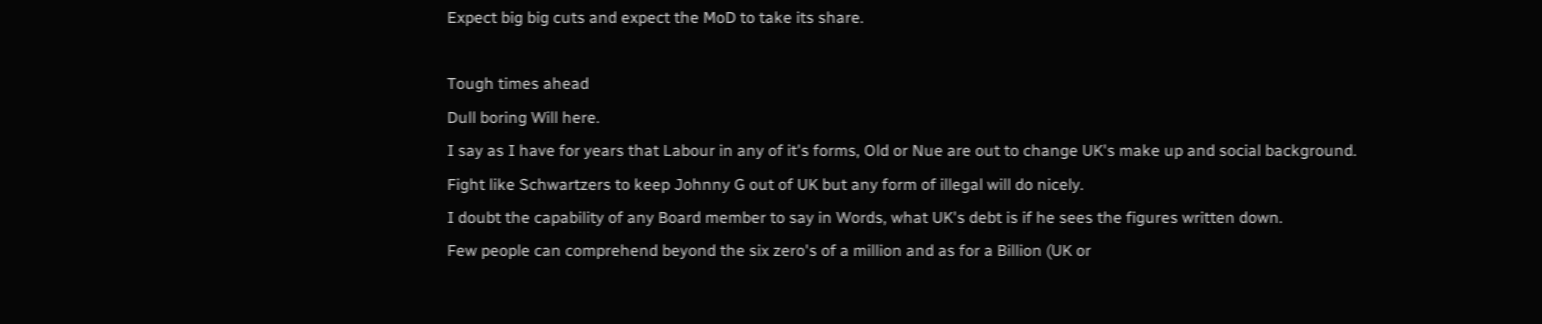Expect big big cuts and expect the MoD to take its share.

Tough times ahead
Dull boring Will here.
I say as I have for years that Labour in any of it's forms, Old or Nue are out to change UK's make up and social background.
Fight like Schwartzers to keep Johnny G out of UK but any form of illegal will do nicely.
I doubt the capability of any Board member to say in Words, what UK's debt is if he sees the figures written down.
Few people can comprehend beyond the six zero's of a million and as for a Billion (UK or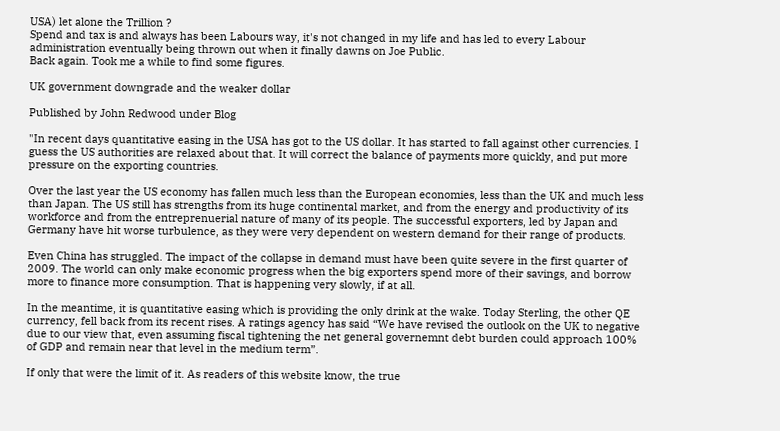USA) let alone the Trillion ?
Spend and tax is and always has been Labours way, it's not changed in my life and has led to every Labour administration eventually being thrown out when it finally dawns on Joe Public.
Back again. Took me a while to find some figures.

UK government downgrade and the weaker dollar

Published by John Redwood under Blog

"In recent days quantitative easing in the USA has got to the US dollar. It has started to fall against other currencies. I guess the US authorities are relaxed about that. It will correct the balance of payments more quickly, and put more pressure on the exporting countries.

Over the last year the US economy has fallen much less than the European economies, less than the UK and much less than Japan. The US still has strengths from its huge continental market, and from the energy and productivity of its workforce and from the entreprenuerial nature of many of its people. The successful exporters, led by Japan and Germany have hit worse turbulence, as they were very dependent on western demand for their range of products.

Even China has struggled. The impact of the collapse in demand must have been quite severe in the first quarter of 2009. The world can only make economic progress when the big exporters spend more of their savings, and borrow more to finance more consumption. That is happening very slowly, if at all.

In the meantime, it is quantitative easing which is providing the only drink at the wake. Today Sterling, the other QE currency, fell back from its recent rises. A ratings agency has said “We have revised the outlook on the UK to negative due to our view that, even assuming fiscal tightening the net general governemnt debt burden could approach 100% of GDP and remain near that level in the medium term”.

If only that were the limit of it. As readers of this website know, the true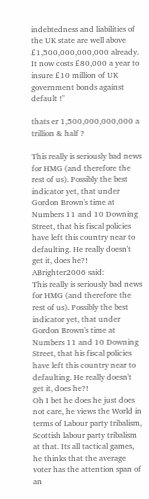indebtedness and liabilities of the UK state are well above £1,500,000,000,000 already. It now costs £80,000 a year to insure £10 million of UK government bonds against default !"

thats er 1,500,000,000,000 a trillion & half ?

This really is seriously bad news for HMG (and therefore the rest of us). Possibly the best indicator yet, that under Gordon Brown's time at Numbers 11 and 10 Downing Street, that his fiscal policies have left this country near to defaulting. He really doesn't get it, does he?!
ABrighter2006 said:
This really is seriously bad news for HMG (and therefore the rest of us). Possibly the best indicator yet, that under Gordon Brown's time at Numbers 11 and 10 Downing Street, that his fiscal policies have left this country near to defaulting. He really doesn't get it, does he?!
Oh I bet he does he just does not care, he views the World in terms of Labour party tribalism, Scottish labour party tribalism at that. Its all tactical games, he thinks that the average voter has the attention span of an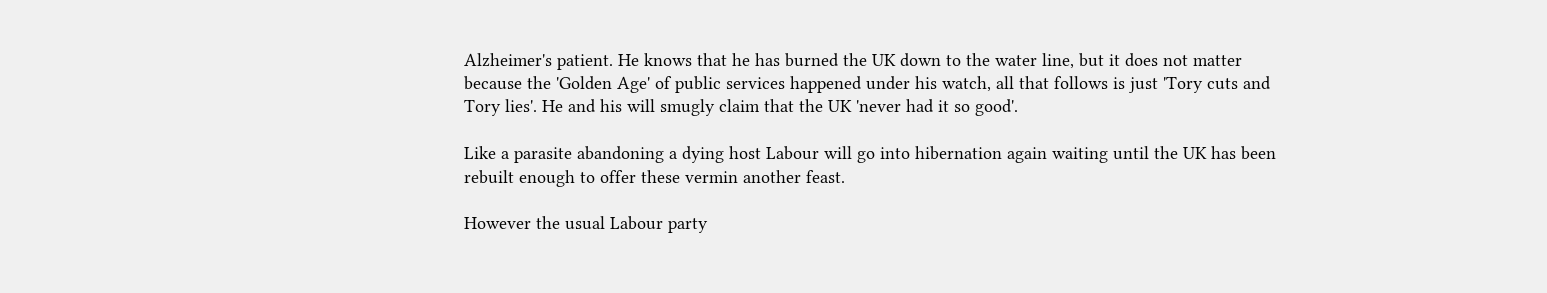Alzheimer's patient. He knows that he has burned the UK down to the water line, but it does not matter because the 'Golden Age' of public services happened under his watch, all that follows is just 'Tory cuts and Tory lies'. He and his will smugly claim that the UK 'never had it so good'.

Like a parasite abandoning a dying host Labour will go into hibernation again waiting until the UK has been rebuilt enough to offer these vermin another feast.

However the usual Labour party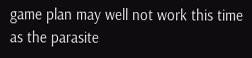game plan may well not work this time as the parasite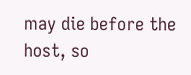may die before the host, so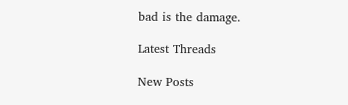bad is the damage.

Latest Threads

New Posts